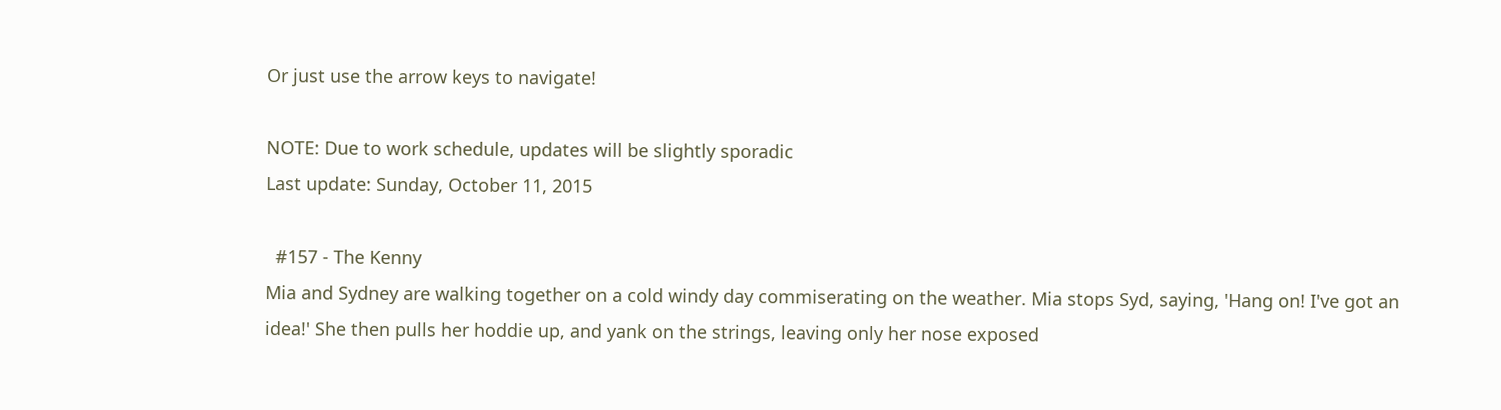Or just use the arrow keys to navigate!

NOTE: Due to work schedule, updates will be slightly sporadic
Last update: Sunday, October 11, 2015

  #157 - The Kenny
Mia and Sydney are walking together on a cold windy day commiserating on the weather. Mia stops Syd, saying, 'Hang on! I've got an idea!' She then pulls her hoddie up, and yank on the strings, leaving only her nose exposed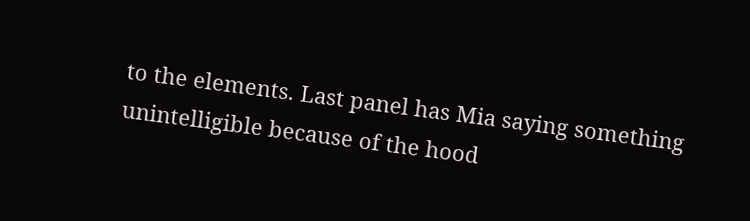to the elements. Last panel has Mia saying something unintelligible because of the hood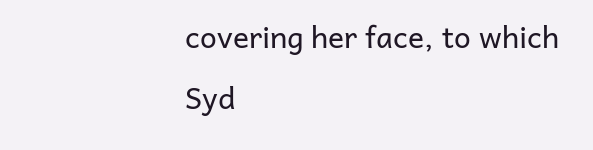covering her face, to which Syd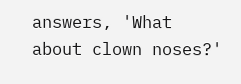answers, 'What about clown noses?'